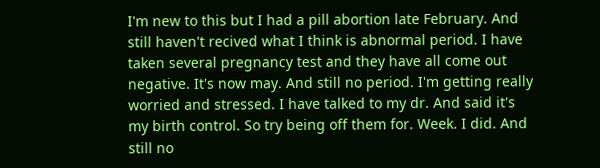I'm new to this but I had a pill abortion late February. And still haven't recived what I think is abnormal period. I have taken several pregnancy test and they have all come out negative. It's now may. And still no period. I'm getting really worried and stressed. I have talked to my dr. And said it's my birth control. So try being off them for. Week. I did. And still no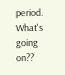period. What's going on??